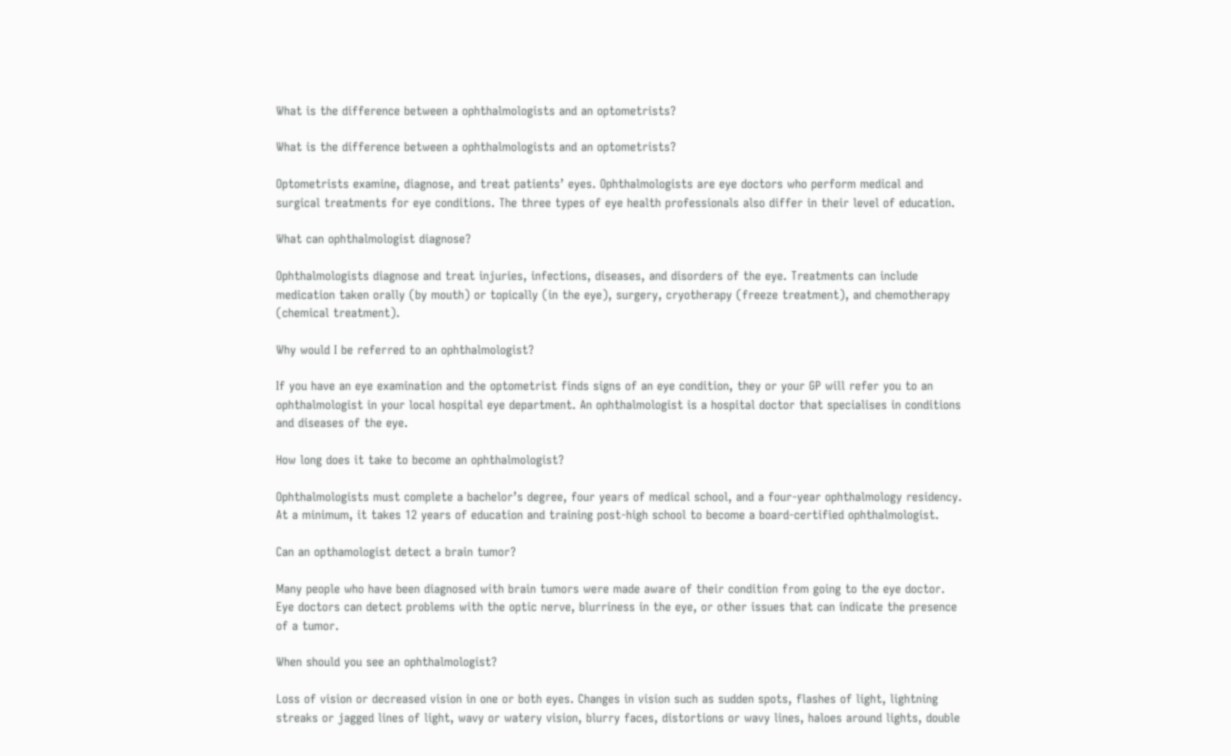What is the difference between a ophthalmologists and an optometrists?

What is the difference between a ophthalmologists and an optometrists?

Optometrists examine, diagnose, and treat patients’ eyes. Ophthalmologists are eye doctors who perform medical and surgical treatments for eye conditions. The three types of eye health professionals also differ in their level of education.

What can ophthalmologist diagnose?

Ophthalmologists diagnose and treat injuries, infections, diseases, and disorders of the eye. Treatments can include medication taken orally (by mouth) or topically (in the eye), surgery, cryotherapy (freeze treatment), and chemotherapy (chemical treatment).

Why would I be referred to an ophthalmologist?

If you have an eye examination and the optometrist finds signs of an eye condition, they or your GP will refer you to an ophthalmologist in your local hospital eye department. An ophthalmologist is a hospital doctor that specialises in conditions and diseases of the eye.

How long does it take to become an ophthalmologist?

Ophthalmologists must complete a bachelor’s degree, four years of medical school, and a four-year ophthalmology residency. At a minimum, it takes 12 years of education and training post-high school to become a board-certified ophthalmologist.

Can an opthamologist detect a brain tumor?

Many people who have been diagnosed with brain tumors were made aware of their condition from going to the eye doctor. Eye doctors can detect problems with the optic nerve, blurriness in the eye, or other issues that can indicate the presence of a tumor.

When should you see an ophthalmologist?

Loss of vision or decreased vision in one or both eyes. Changes in vision such as sudden spots, flashes of light, lightning streaks or jagged lines of light, wavy or watery vision, blurry faces, distortions or wavy lines, haloes around lights, double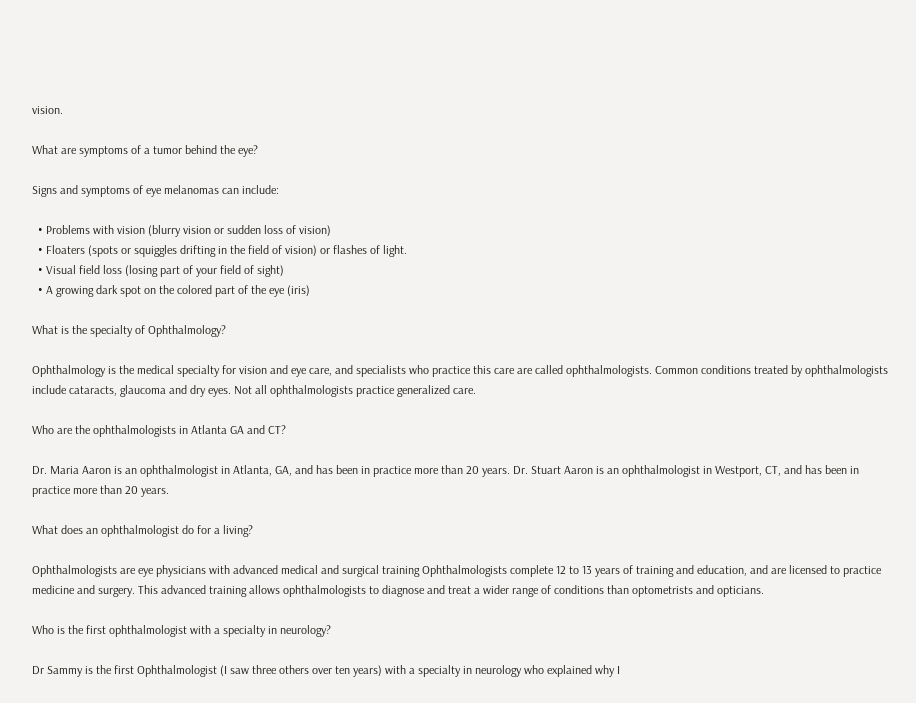vision.

What are symptoms of a tumor behind the eye?

Signs and symptoms of eye melanomas can include:

  • Problems with vision (blurry vision or sudden loss of vision)
  • Floaters (spots or squiggles drifting in the field of vision) or flashes of light.
  • Visual field loss (losing part of your field of sight)
  • A growing dark spot on the colored part of the eye (iris)

What is the specialty of Ophthalmology?

Ophthalmology is the medical specialty for vision and eye care, and specialists who practice this care are called ophthalmologists. Common conditions treated by ophthalmologists include cataracts, glaucoma and dry eyes. Not all ophthalmologists practice generalized care.

Who are the ophthalmologists in Atlanta GA and CT?

Dr. Maria Aaron is an ophthalmologist in Atlanta, GA, and has been in practice more than 20 years. Dr. Stuart Aaron is an ophthalmologist in Westport, CT, and has been in practice more than 20 years.

What does an ophthalmologist do for a living?

Ophthalmologists are eye physicians with advanced medical and surgical training Ophthalmologists complete 12 to 13 years of training and education, and are licensed to practice medicine and surgery. This advanced training allows ophthalmologists to diagnose and treat a wider range of conditions than optometrists and opticians.

Who is the first ophthalmologist with a specialty in neurology?

Dr Sammy is the first Ophthalmologist (I saw three others over ten years) with a specialty in neurology who explained why I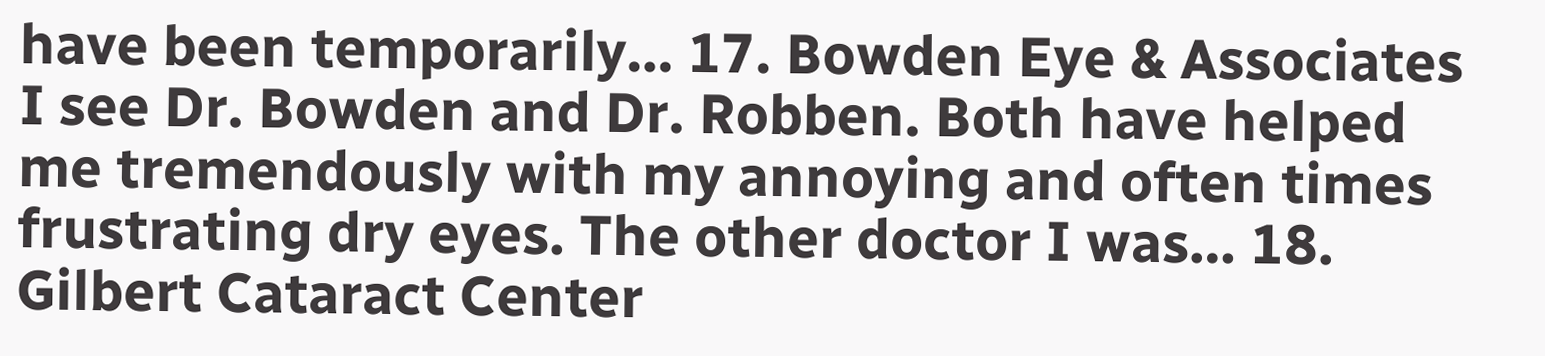have been temporarily… 17. Bowden Eye & Associates I see Dr. Bowden and Dr. Robben. Both have helped me tremendously with my annoying and often times frustrating dry eyes. The other doctor I was… 18. Gilbert Cataract Center